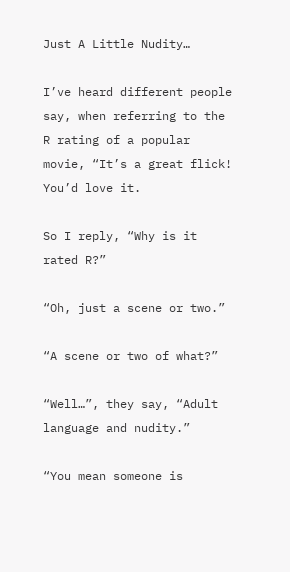Just A Little Nudity…

I’ve heard different people say, when referring to the R rating of a popular movie, “It’s a great flick! You’d love it.

So I reply, “Why is it rated R?”

“Oh, just a scene or two.”

“A scene or two of what?”

“Well…”, they say, “Adult language and nudity.”

“You mean someone is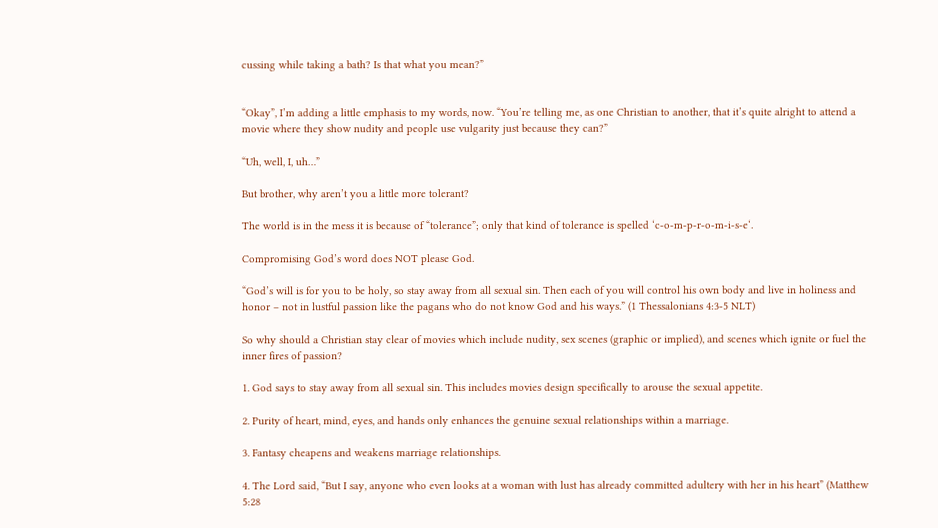cussing while taking a bath? Is that what you mean?”


“Okay”, I’m adding a little emphasis to my words, now. “You’re telling me, as one Christian to another, that it’s quite alright to attend a movie where they show nudity and people use vulgarity just because they can?”

“Uh, well, I, uh…”

But brother, why aren’t you a little more tolerant?

The world is in the mess it is because of “tolerance”; only that kind of tolerance is spelled ‘c-o-m-p-r-o-m-i-s-e‘.

Compromising God’s word does NOT please God.

“God’s will is for you to be holy, so stay away from all sexual sin. Then each of you will control his own body and live in holiness and honor – not in lustful passion like the pagans who do not know God and his ways.” (1 Thessalonians 4:3-5 NLT)

So why should a Christian stay clear of movies which include nudity, sex scenes (graphic or implied), and scenes which ignite or fuel the inner fires of passion?

1. God says to stay away from all sexual sin. This includes movies design specifically to arouse the sexual appetite.

2. Purity of heart, mind, eyes, and hands only enhances the genuine sexual relationships within a marriage.

3. Fantasy cheapens and weakens marriage relationships.

4. The Lord said, “But I say, anyone who even looks at a woman with lust has already committed adultery with her in his heart” (Matthew 5:28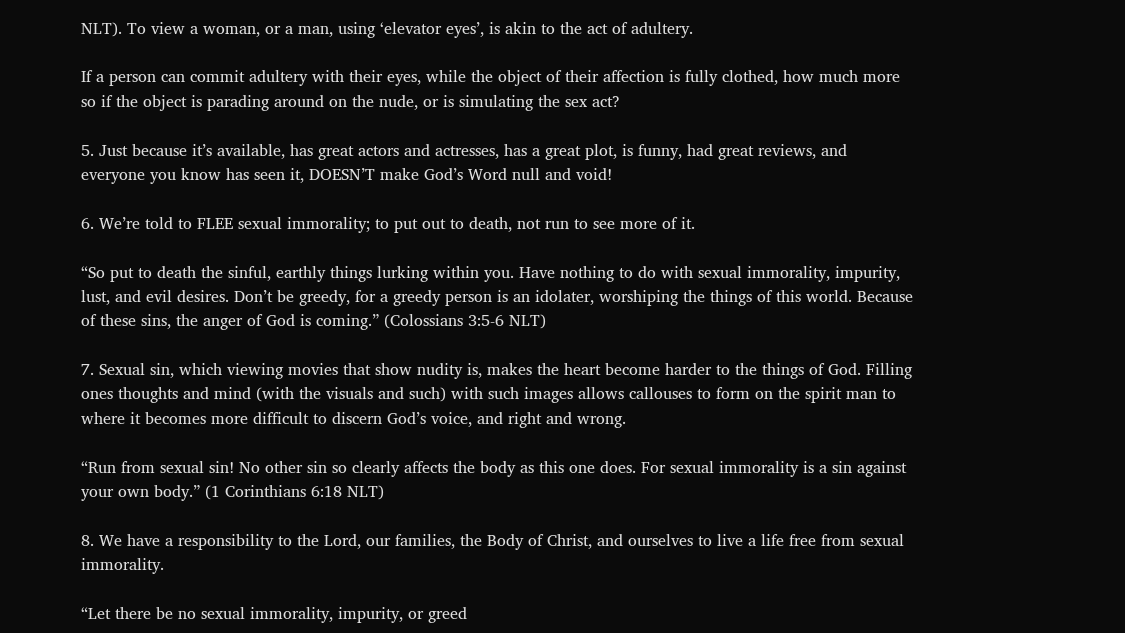NLT). To view a woman, or a man, using ‘elevator eyes’, is akin to the act of adultery.

If a person can commit adultery with their eyes, while the object of their affection is fully clothed, how much more so if the object is parading around on the nude, or is simulating the sex act?

5. Just because it’s available, has great actors and actresses, has a great plot, is funny, had great reviews, and everyone you know has seen it, DOESN’T make God’s Word null and void!

6. We’re told to FLEE sexual immorality; to put out to death, not run to see more of it.

“So put to death the sinful, earthly things lurking within you. Have nothing to do with sexual immorality, impurity, lust, and evil desires. Don’t be greedy, for a greedy person is an idolater, worshiping the things of this world. Because of these sins, the anger of God is coming.” (Colossians 3:5-6 NLT)

7. Sexual sin, which viewing movies that show nudity is, makes the heart become harder to the things of God. Filling ones thoughts and mind (with the visuals and such) with such images allows callouses to form on the spirit man to where it becomes more difficult to discern God’s voice, and right and wrong.

“Run from sexual sin! No other sin so clearly affects the body as this one does. For sexual immorality is a sin against your own body.” (1 Corinthians 6:18 NLT)

8. We have a responsibility to the Lord, our families, the Body of Christ, and ourselves to live a life free from sexual immorality.

“Let there be no sexual immorality, impurity, or greed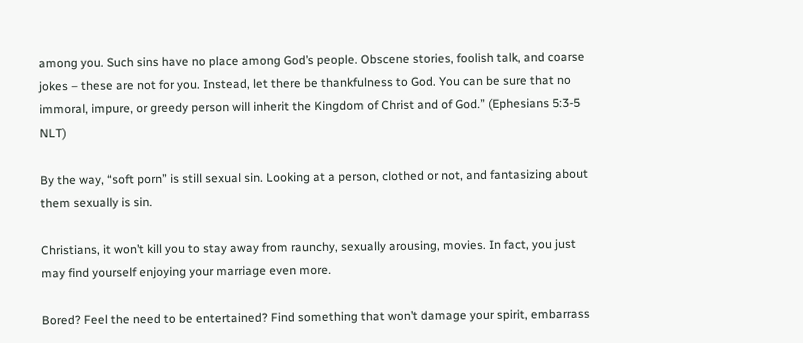among you. Such sins have no place among God’s people. Obscene stories, foolish talk, and coarse jokes – these are not for you. Instead, let there be thankfulness to God. You can be sure that no immoral, impure, or greedy person will inherit the Kingdom of Christ and of God.” (Ephesians 5:3-5 NLT)

By the way, “soft porn” is still sexual sin. Looking at a person, clothed or not, and fantasizing about them sexually is sin.

Christians, it won’t kill you to stay away from raunchy, sexually arousing, movies. In fact, you just may find yourself enjoying your marriage even more.

Bored? Feel the need to be entertained? Find something that won’t damage your spirit, embarrass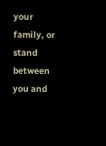your family, or stand between you and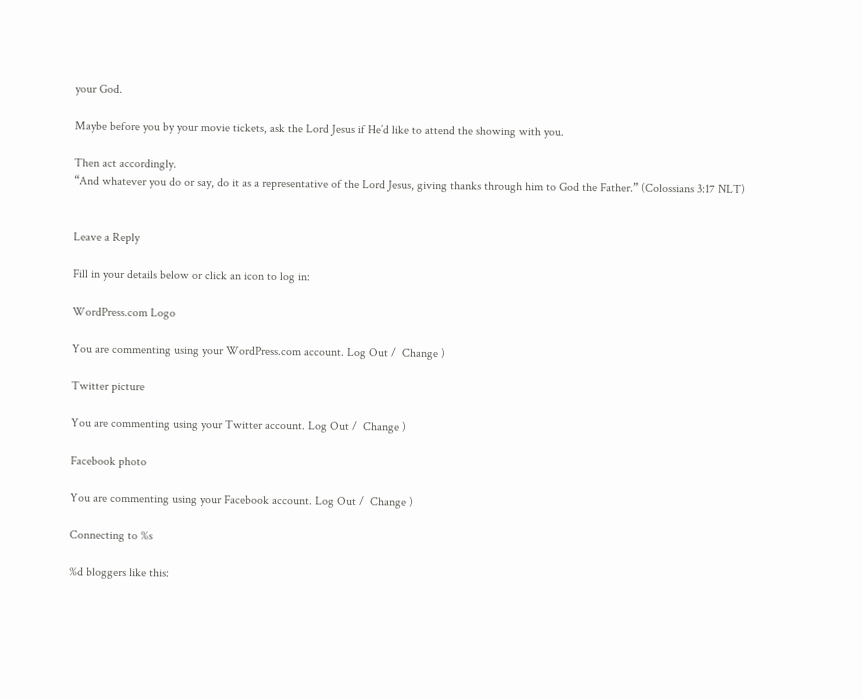your God.

Maybe before you by your movie tickets, ask the Lord Jesus if He’d like to attend the showing with you.

Then act accordingly.
“And whatever you do or say, do it as a representative of the Lord Jesus, giving thanks through him to God the Father.” (Colossians 3:17 NLT)


Leave a Reply

Fill in your details below or click an icon to log in:

WordPress.com Logo

You are commenting using your WordPress.com account. Log Out /  Change )

Twitter picture

You are commenting using your Twitter account. Log Out /  Change )

Facebook photo

You are commenting using your Facebook account. Log Out /  Change )

Connecting to %s

%d bloggers like this: